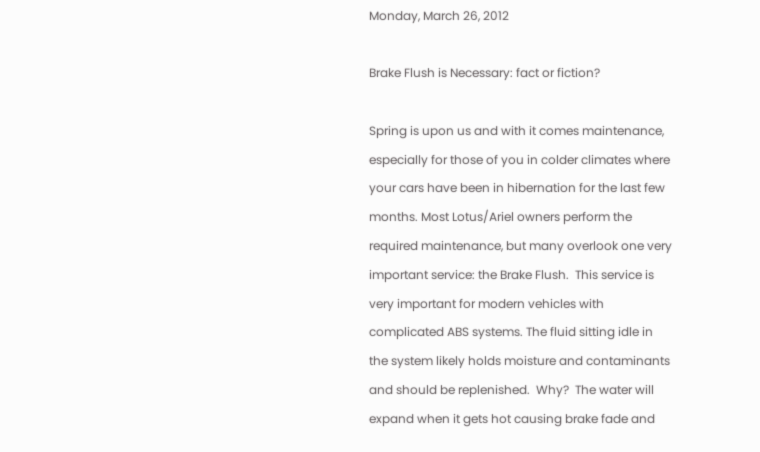Monday, March 26, 2012

Brake Flush is Necessary: fact or fiction?

Spring is upon us and with it comes maintenance, especially for those of you in colder climates where your cars have been in hibernation for the last few months. Most Lotus/Ariel owners perform the required maintenance, but many overlook one very important service: the Brake Flush.  This service is very important for modern vehicles with complicated ABS systems. The fluid sitting idle in the system likely holds moisture and contaminants and should be replenished.  Why?  The water will expand when it gets hot causing brake fade and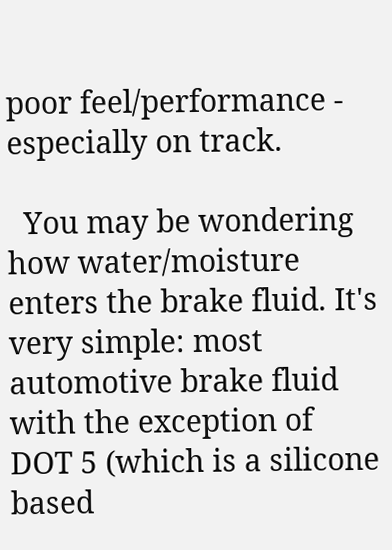poor feel/performance - especially on track.

  You may be wondering how water/moisture enters the brake fluid. It's very simple: most automotive brake fluid with the exception of DOT 5 (which is a silicone based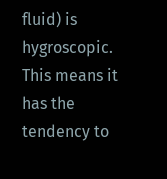fluid) is hygroscopic. This means it has the tendency to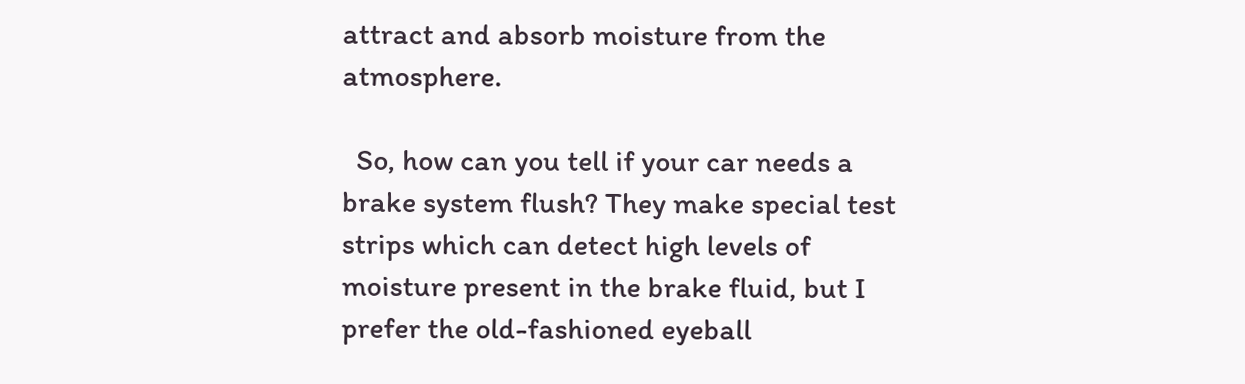attract and absorb moisture from the atmosphere.

  So, how can you tell if your car needs a brake system flush? They make special test strips which can detect high levels of moisture present in the brake fluid, but I prefer the old-fashioned eyeball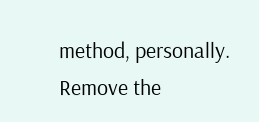method, personally. Remove the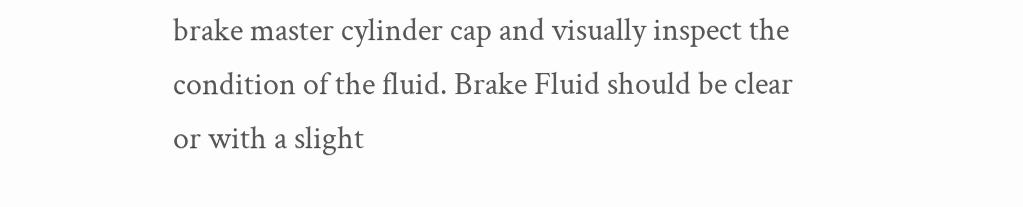brake master cylinder cap and visually inspect the condition of the fluid. Brake Fluid should be clear or with a slight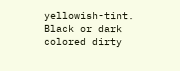yellowish-tint.  Black or dark colored dirty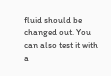fluid should be changed out. You can also test it with a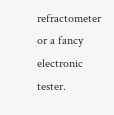refractometer or a fancy electronic tester.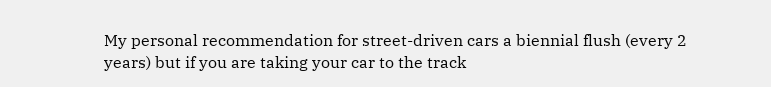My personal recommendation for street-driven cars a biennial flush (every 2 years) but if you are taking your car to the track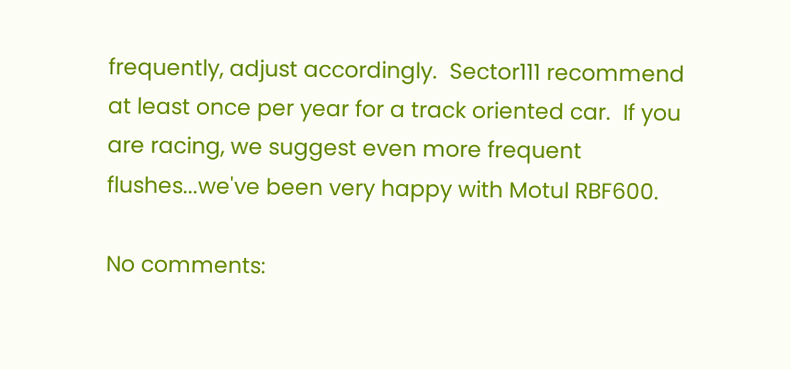frequently, adjust accordingly.  Sector111 recommend at least once per year for a track oriented car.  If you are racing, we suggest even more frequent flushes...we've been very happy with Motul RBF600.

No comments: